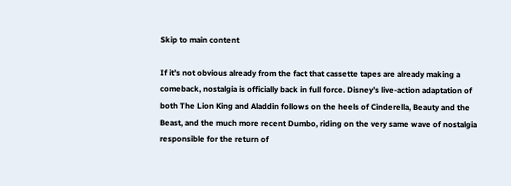Skip to main content

If it’s not obvious already from the fact that cassette tapes are already making a comeback, nostalgia is officially back in full force. Disney’s live-action adaptation of both The Lion King and Aladdin follows on the heels of Cinderella, Beauty and the Beast, and the much more recent Dumbo, riding on the very same wave of nostalgia responsible for the return of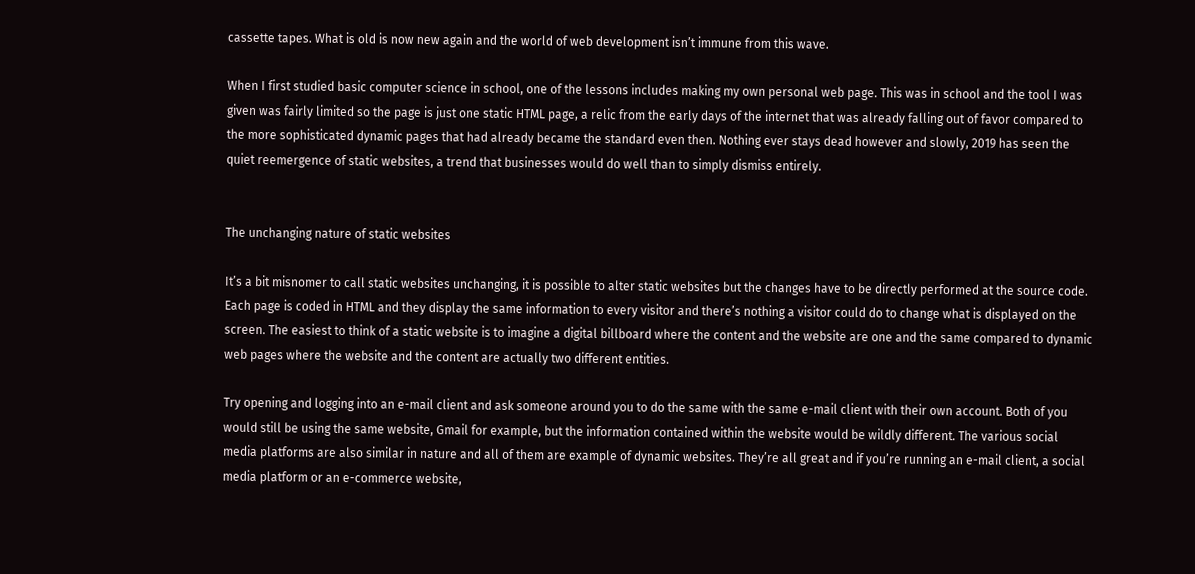cassette tapes. What is old is now new again and the world of web development isn’t immune from this wave.

When I first studied basic computer science in school, one of the lessons includes making my own personal web page. This was in school and the tool I was given was fairly limited so the page is just one static HTML page, a relic from the early days of the internet that was already falling out of favor compared to the more sophisticated dynamic pages that had already became the standard even then. Nothing ever stays dead however and slowly, 2019 has seen the quiet reemergence of static websites, a trend that businesses would do well than to simply dismiss entirely.


The unchanging nature of static websites

It’s a bit misnomer to call static websites unchanging, it is possible to alter static websites but the changes have to be directly performed at the source code. Each page is coded in HTML and they display the same information to every visitor and there’s nothing a visitor could do to change what is displayed on the screen. The easiest to think of a static website is to imagine a digital billboard where the content and the website are one and the same compared to dynamic web pages where the website and the content are actually two different entities.

Try opening and logging into an e-mail client and ask someone around you to do the same with the same e-mail client with their own account. Both of you would still be using the same website, Gmail for example, but the information contained within the website would be wildly different. The various social media platforms are also similar in nature and all of them are example of dynamic websites. They’re all great and if you’re running an e-mail client, a social media platform or an e-commerce website,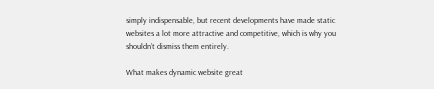simply indispensable, but recent developments have made static websites a lot more attractive and competitive, which is why you shouldn’t dismiss them entirely.

What makes dynamic website great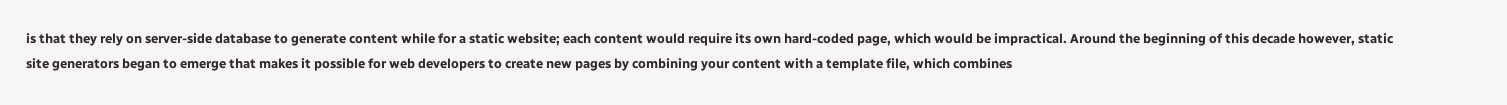is that they rely on server-side database to generate content while for a static website; each content would require its own hard-coded page, which would be impractical. Around the beginning of this decade however, static site generators began to emerge that makes it possible for web developers to create new pages by combining your content with a template file, which combines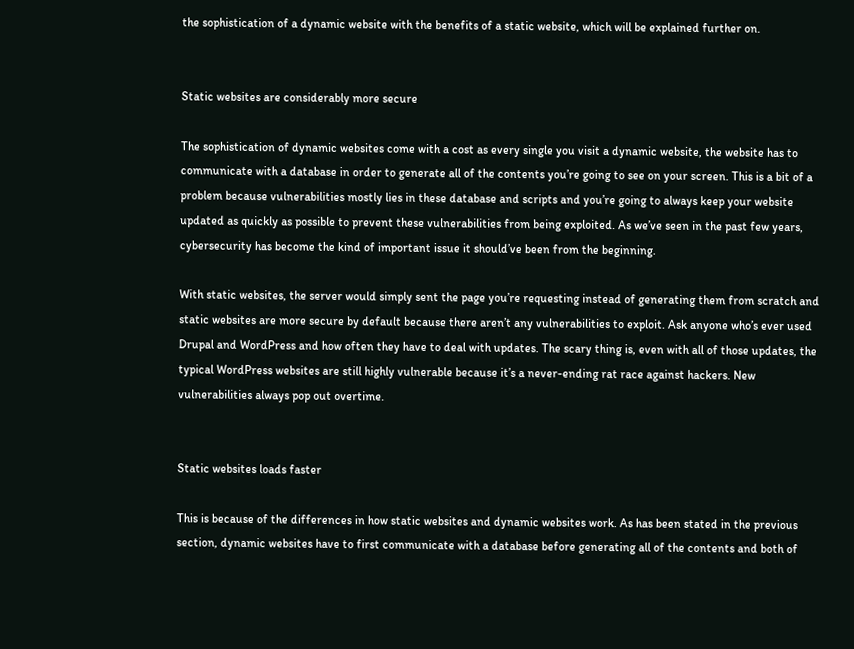the sophistication of a dynamic website with the benefits of a static website, which will be explained further on.


Static websites are considerably more secure

The sophistication of dynamic websites come with a cost as every single you visit a dynamic website, the website has to communicate with a database in order to generate all of the contents you’re going to see on your screen. This is a bit of a problem because vulnerabilities mostly lies in these database and scripts and you’re going to always keep your website updated as quickly as possible to prevent these vulnerabilities from being exploited. As we’ve seen in the past few years, cybersecurity has become the kind of important issue it should’ve been from the beginning.

With static websites, the server would simply sent the page you’re requesting instead of generating them from scratch and static websites are more secure by default because there aren’t any vulnerabilities to exploit. Ask anyone who’s ever used Drupal and WordPress and how often they have to deal with updates. The scary thing is, even with all of those updates, the typical WordPress websites are still highly vulnerable because it’s a never-ending rat race against hackers. New vulnerabilities always pop out overtime.


Static websites loads faster

This is because of the differences in how static websites and dynamic websites work. As has been stated in the previous section, dynamic websites have to first communicate with a database before generating all of the contents and both of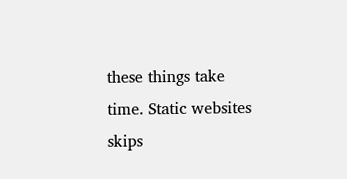these things take time. Static websites skips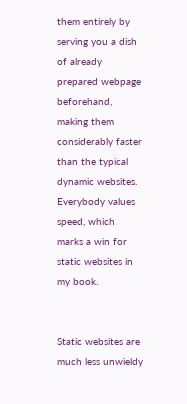them entirely by serving you a dish of already prepared webpage beforehand, making them considerably faster than the typical dynamic websites. Everybody values speed, which marks a win for static websites in my book.


Static websites are much less unwieldy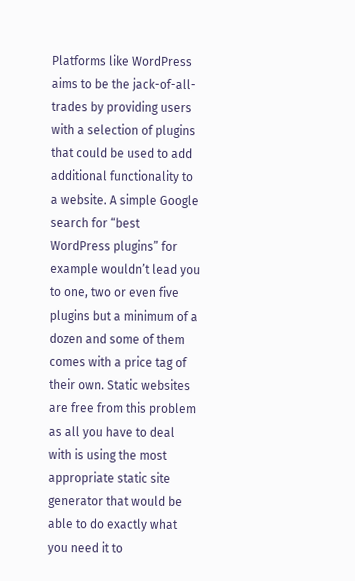Platforms like WordPress aims to be the jack-of-all-trades by providing users with a selection of plugins that could be used to add additional functionality to a website. A simple Google search for “best WordPress plugins” for example wouldn’t lead you to one, two or even five plugins but a minimum of a dozen and some of them comes with a price tag of their own. Static websites are free from this problem as all you have to deal with is using the most appropriate static site generator that would be able to do exactly what you need it to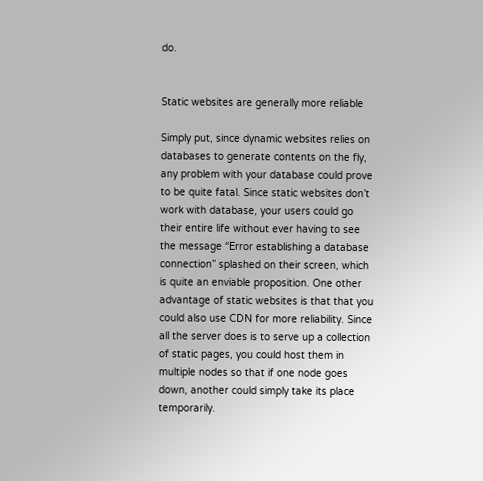do.


Static websites are generally more reliable

Simply put, since dynamic websites relies on databases to generate contents on the fly, any problem with your database could prove to be quite fatal. Since static websites don’t work with database, your users could go their entire life without ever having to see the message “Error establishing a database connection” splashed on their screen, which is quite an enviable proposition. One other advantage of static websites is that that you could also use CDN for more reliability. Since all the server does is to serve up a collection of static pages, you could host them in multiple nodes so that if one node goes down, another could simply take its place temporarily.